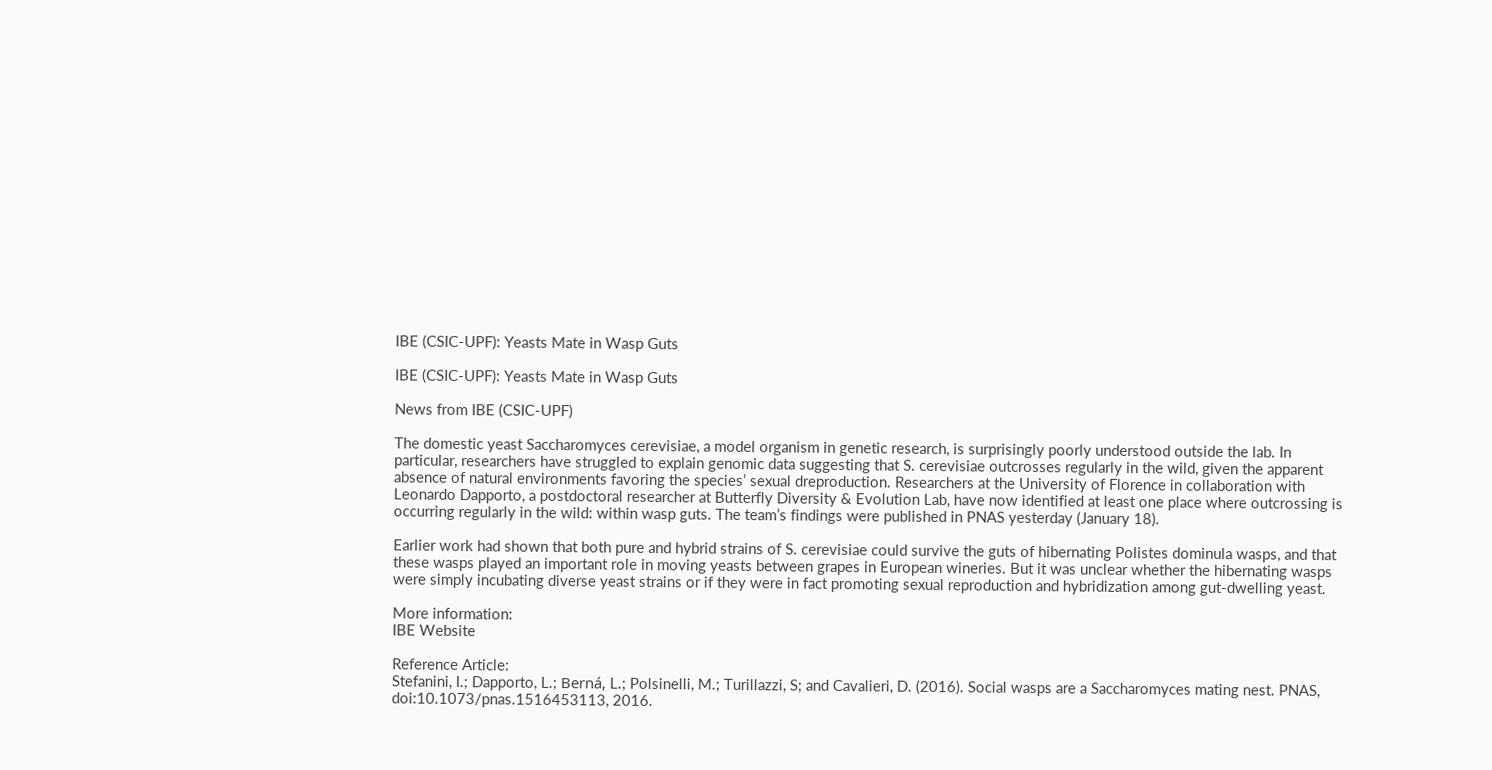IBE (CSIC-UPF): Yeasts Mate in Wasp Guts

IBE (CSIC-UPF): Yeasts Mate in Wasp Guts

News from IBE (CSIC-UPF)

The domestic yeast Saccharomyces cerevisiae, a model organism in genetic research, is surprisingly poorly understood outside the lab. In particular, researchers have struggled to explain genomic data suggesting that S. cerevisiae outcrosses regularly in the wild, given the apparent absence of natural environments favoring the species’ sexual dreproduction. Researchers at the University of Florence in collaboration with Leonardo Dapporto, a postdoctoral researcher at Butterfly Diversity & Evolution Lab, have now identified at least one place where outcrossing is occurring regularly in the wild: within wasp guts. The team’s findings were published in PNAS yesterday (January 18).

Earlier work had shown that both pure and hybrid strains of S. cerevisiae could survive the guts of hibernating Polistes dominula wasps, and that these wasps played an important role in moving yeasts between grapes in European wineries. But it was unclear whether the hibernating wasps were simply incubating diverse yeast strains or if they were in fact promoting sexual reproduction and hybridization among gut-dwelling yeast.

More information:
IBE Website

Reference Article:
Stefanini, I.; Dapporto, L.; Berná, L.; Polsinelli, M.; Turillazzi, S; and Cavalieri, D. (2016). Social wasps are a Saccharomyces mating nest. PNAS, doi:10.1073/pnas.1516453113, 2016.